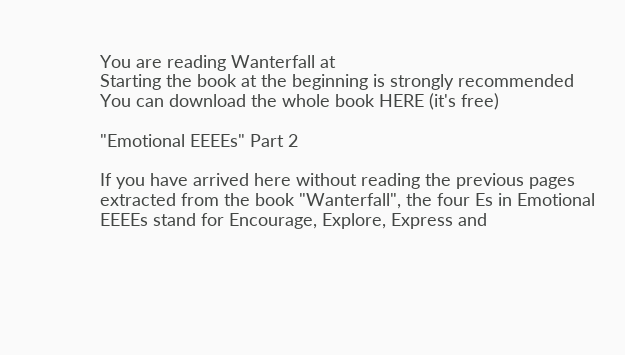You are reading Wanterfall at
Starting the book at the beginning is strongly recommended
You can download the whole book HERE (it's free)

"Emotional EEEEs" Part 2

If you have arrived here without reading the previous pages extracted from the book "Wanterfall", the four Es in Emotional EEEEs stand for Encourage, Explore, Express and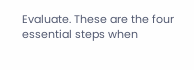Evaluate. These are the four essential steps when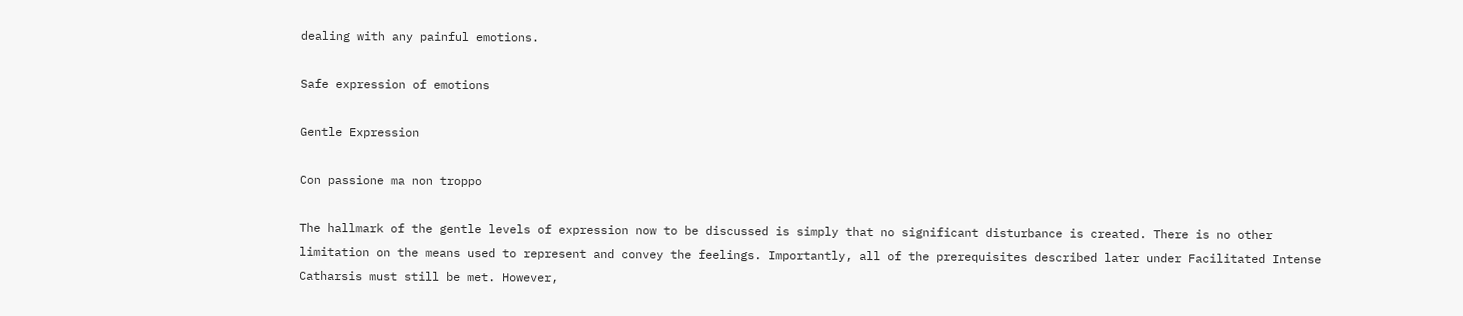dealing with any painful emotions.

Safe expression of emotions

Gentle Expression

Con passione ma non troppo

The hallmark of the gentle levels of expression now to be discussed is simply that no significant disturbance is created. There is no other limitation on the means used to represent and convey the feelings. Importantly, all of the prerequisites described later under Facilitated Intense Catharsis must still be met. However,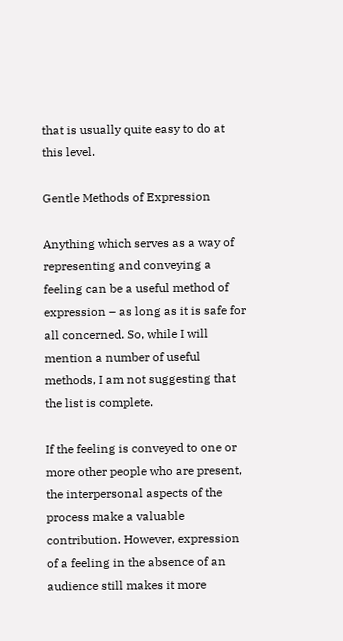that is usually quite easy to do at this level.

Gentle Methods of Expression

Anything which serves as a way of representing and conveying a feeling can be a useful method of expression – as long as it is safe for all concerned. So, while I will mention a number of useful methods, I am not suggesting that the list is complete.

If the feeling is conveyed to one or more other people who are present, the interpersonal aspects of the process make a valuable contribution. However, expression of a feeling in the absence of an audience still makes it more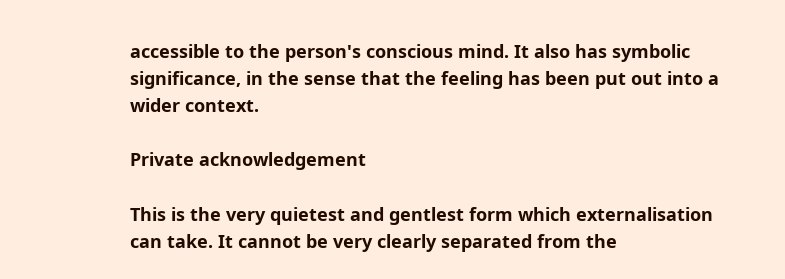accessible to the person's conscious mind. It also has symbolic significance, in the sense that the feeling has been put out into a wider context.

Private acknowledgement

This is the very quietest and gentlest form which externalisation can take. It cannot be very clearly separated from the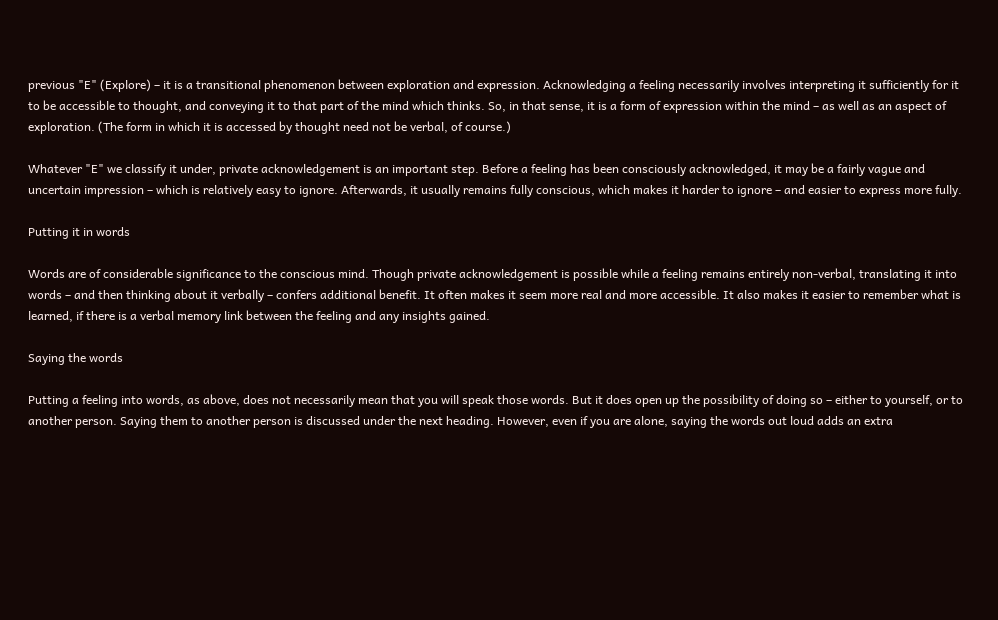previous "E" (Explore) – it is a transitional phenomenon between exploration and expression. Acknowledging a feeling necessarily involves interpreting it sufficiently for it to be accessible to thought, and conveying it to that part of the mind which thinks. So, in that sense, it is a form of expression within the mind – as well as an aspect of exploration. (The form in which it is accessed by thought need not be verbal, of course.)

Whatever "E" we classify it under, private acknowledgement is an important step. Before a feeling has been consciously acknowledged, it may be a fairly vague and uncertain impression – which is relatively easy to ignore. Afterwards, it usually remains fully conscious, which makes it harder to ignore – and easier to express more fully.

Putting it in words

Words are of considerable significance to the conscious mind. Though private acknowledgement is possible while a feeling remains entirely non-verbal, translating it into words – and then thinking about it verbally – confers additional benefit. It often makes it seem more real and more accessible. It also makes it easier to remember what is learned, if there is a verbal memory link between the feeling and any insights gained.

Saying the words

Putting a feeling into words, as above, does not necessarily mean that you will speak those words. But it does open up the possibility of doing so – either to yourself, or to another person. Saying them to another person is discussed under the next heading. However, even if you are alone, saying the words out loud adds an extra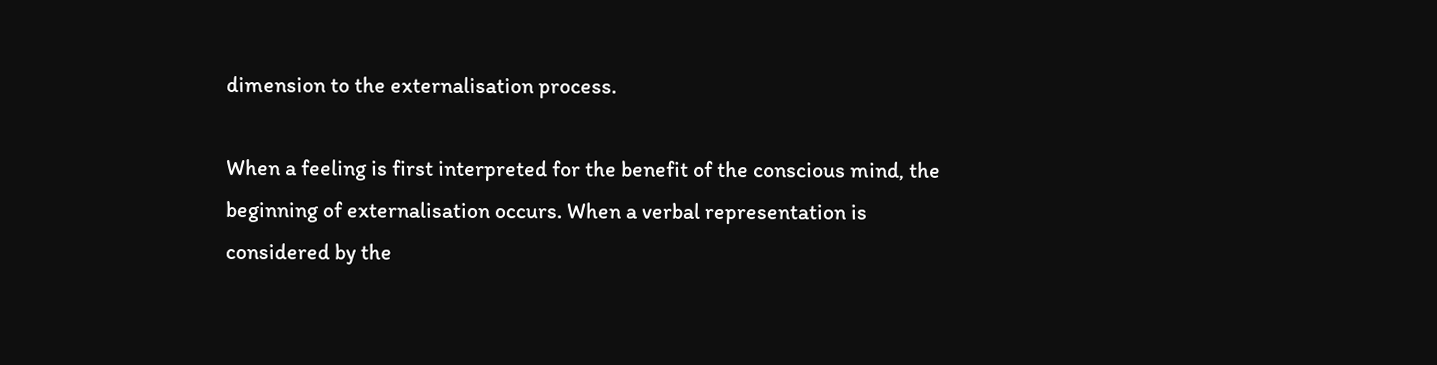dimension to the externalisation process.

When a feeling is first interpreted for the benefit of the conscious mind, the beginning of externalisation occurs. When a verbal representation is considered by the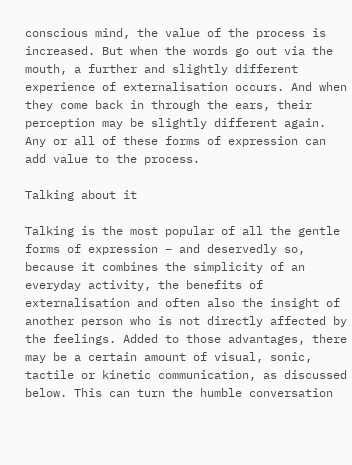conscious mind, the value of the process is increased. But when the words go out via the mouth, a further and slightly different experience of externalisation occurs. And when they come back in through the ears, their perception may be slightly different again. Any or all of these forms of expression can add value to the process.

Talking about it

Talking is the most popular of all the gentle forms of expression – and deservedly so, because it combines the simplicity of an everyday activity, the benefits of externalisation and often also the insight of another person who is not directly affected by the feelings. Added to those advantages, there may be a certain amount of visual, sonic, tactile or kinetic communication, as discussed below. This can turn the humble conversation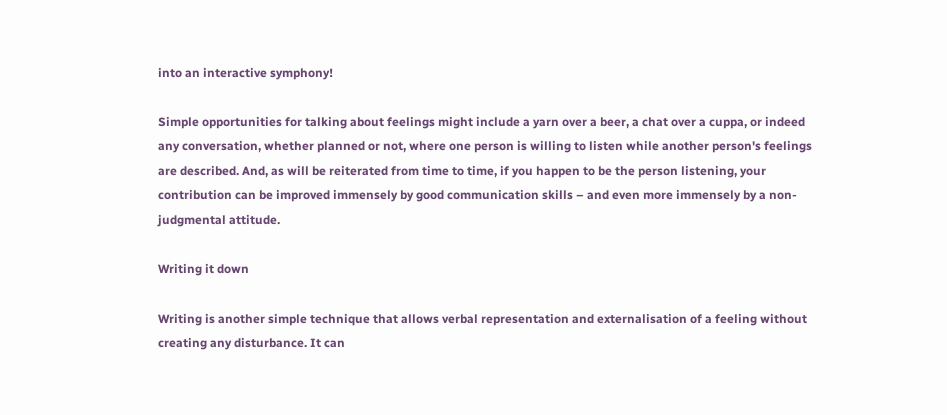into an interactive symphony!

Simple opportunities for talking about feelings might include a yarn over a beer, a chat over a cuppa, or indeed any conversation, whether planned or not, where one person is willing to listen while another person's feelings are described. And, as will be reiterated from time to time, if you happen to be the person listening, your contribution can be improved immensely by good communication skills – and even more immensely by a non-judgmental attitude.

Writing it down

Writing is another simple technique that allows verbal representation and externalisation of a feeling without creating any disturbance. It can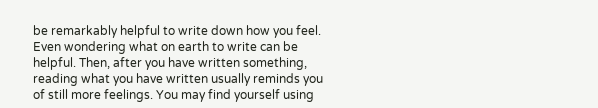be remarkably helpful to write down how you feel. Even wondering what on earth to write can be helpful. Then, after you have written something, reading what you have written usually reminds you of still more feelings. You may find yourself using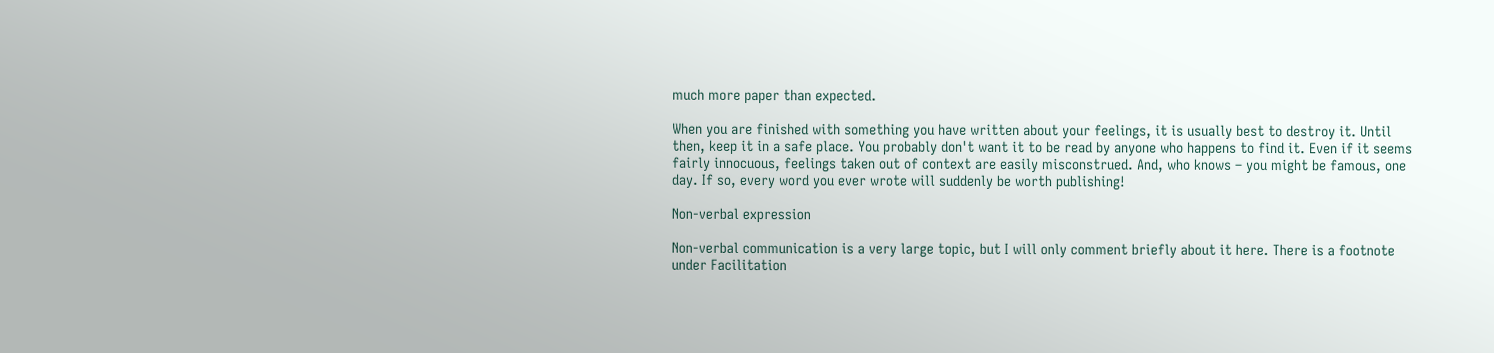much more paper than expected.

When you are finished with something you have written about your feelings, it is usually best to destroy it. Until then, keep it in a safe place. You probably don't want it to be read by anyone who happens to find it. Even if it seems fairly innocuous, feelings taken out of context are easily misconstrued. And, who knows – you might be famous, one day. If so, every word you ever wrote will suddenly be worth publishing!

Non-verbal expression

Non-verbal communication is a very large topic, but I will only comment briefly about it here. There is a footnote under Facilitation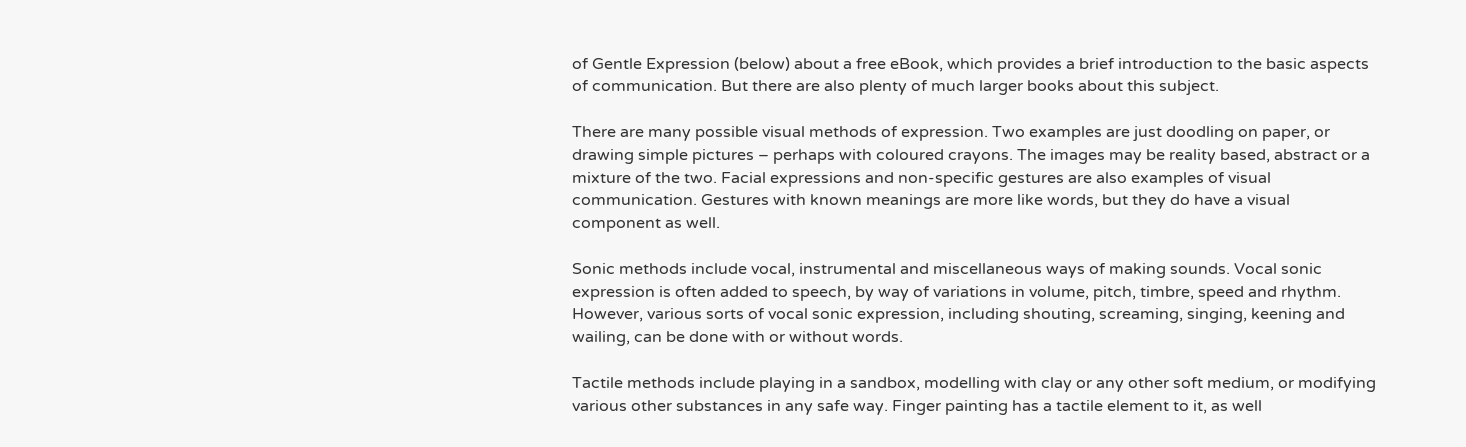of Gentle Expression (below) about a free eBook, which provides a brief introduction to the basic aspects of communication. But there are also plenty of much larger books about this subject.

There are many possible visual methods of expression. Two examples are just doodling on paper, or drawing simple pictures – perhaps with coloured crayons. The images may be reality based, abstract or a mixture of the two. Facial expressions and non-specific gestures are also examples of visual communication. Gestures with known meanings are more like words, but they do have a visual component as well.

Sonic methods include vocal, instrumental and miscellaneous ways of making sounds. Vocal sonic expression is often added to speech, by way of variations in volume, pitch, timbre, speed and rhythm. However, various sorts of vocal sonic expression, including shouting, screaming, singing, keening and wailing, can be done with or without words.

Tactile methods include playing in a sandbox, modelling with clay or any other soft medium, or modifying various other substances in any safe way. Finger painting has a tactile element to it, as well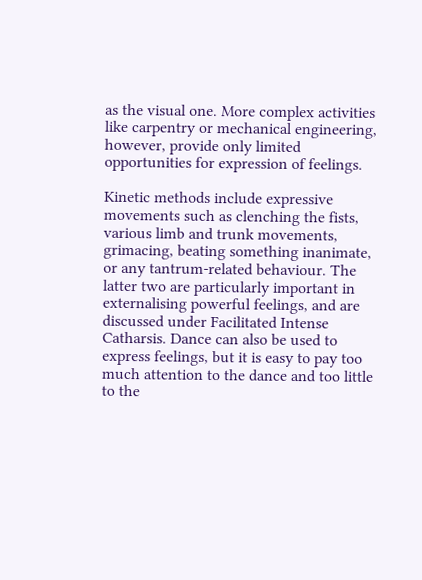as the visual one. More complex activities like carpentry or mechanical engineering, however, provide only limited opportunities for expression of feelings.

Kinetic methods include expressive movements such as clenching the fists, various limb and trunk movements, grimacing, beating something inanimate, or any tantrum-related behaviour. The latter two are particularly important in externalising powerful feelings, and are discussed under Facilitated Intense Catharsis. Dance can also be used to express feelings, but it is easy to pay too much attention to the dance and too little to the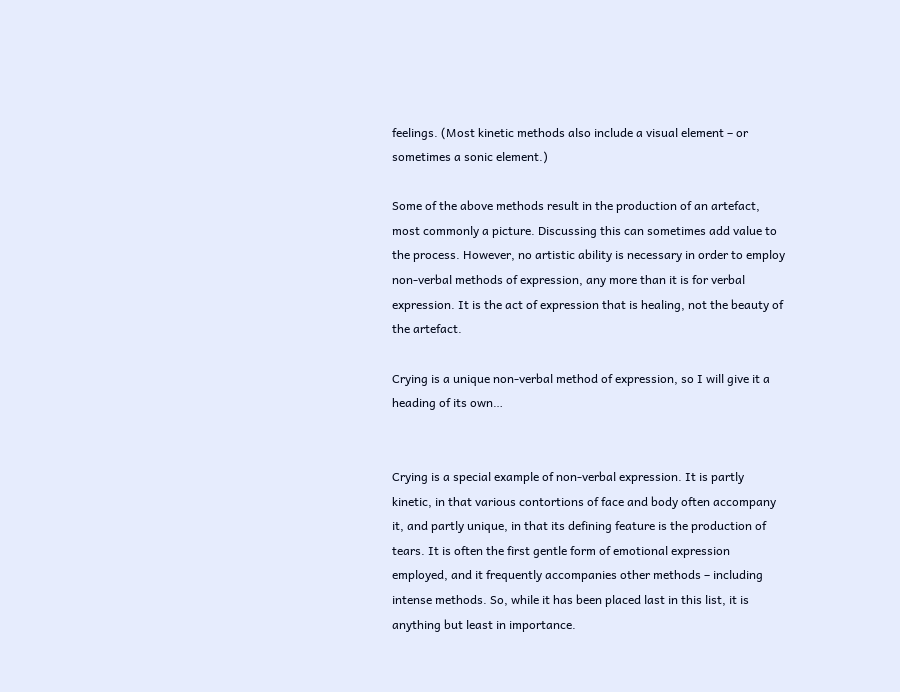feelings. (Most kinetic methods also include a visual element – or sometimes a sonic element.)

Some of the above methods result in the production of an artefact, most commonly a picture. Discussing this can sometimes add value to the process. However, no artistic ability is necessary in order to employ non-verbal methods of expression, any more than it is for verbal expression. It is the act of expression that is healing, not the beauty of the artefact.

Crying is a unique non-verbal method of expression, so I will give it a heading of its own…


Crying is a special example of non-verbal expression. It is partly kinetic, in that various contortions of face and body often accompany it, and partly unique, in that its defining feature is the production of tears. It is often the first gentle form of emotional expression employed, and it frequently accompanies other methods – including intense methods. So, while it has been placed last in this list, it is anything but least in importance.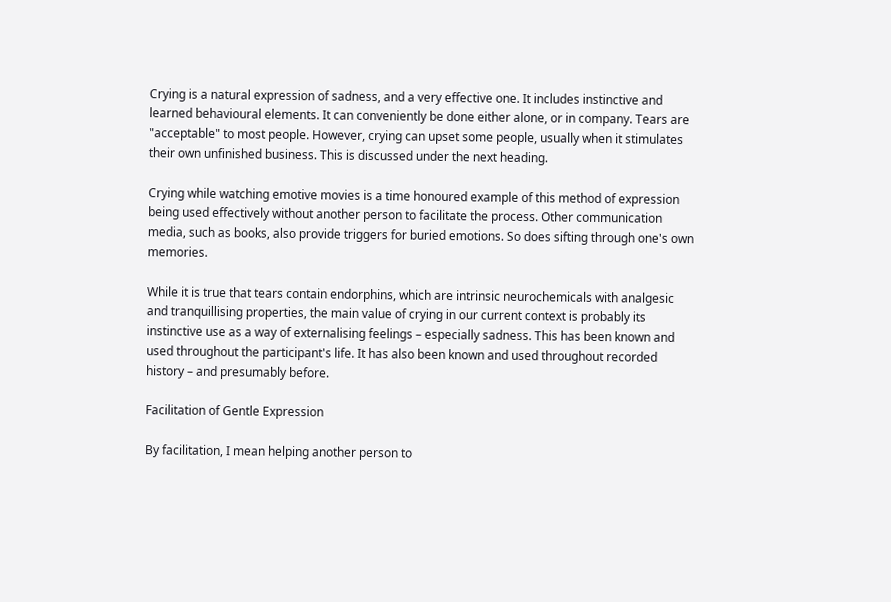Crying is a natural expression of sadness, and a very effective one. It includes instinctive and learned behavioural elements. It can conveniently be done either alone, or in company. Tears are "acceptable" to most people. However, crying can upset some people, usually when it stimulates their own unfinished business. This is discussed under the next heading.

Crying while watching emotive movies is a time honoured example of this method of expression being used effectively without another person to facilitate the process. Other communication media, such as books, also provide triggers for buried emotions. So does sifting through one's own memories.

While it is true that tears contain endorphins, which are intrinsic neurochemicals with analgesic and tranquillising properties, the main value of crying in our current context is probably its instinctive use as a way of externalising feelings – especially sadness. This has been known and used throughout the participant's life. It has also been known and used throughout recorded history – and presumably before.

Facilitation of Gentle Expression

By facilitation, I mean helping another person to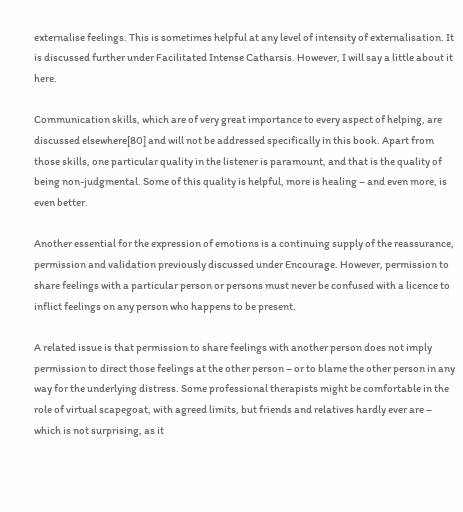externalise feelings. This is sometimes helpful at any level of intensity of externalisation. It is discussed further under Facilitated Intense Catharsis. However, I will say a little about it here.

Communication skills, which are of very great importance to every aspect of helping, are discussed elsewhere[80] and will not be addressed specifically in this book. Apart from those skills, one particular quality in the listener is paramount, and that is the quality of being non-judgmental. Some of this quality is helpful, more is healing – and even more, is even better.

Another essential for the expression of emotions is a continuing supply of the reassurance, permission and validation previously discussed under Encourage. However, permission to share feelings with a particular person or persons must never be confused with a licence to inflict feelings on any person who happens to be present.

A related issue is that permission to share feelings with another person does not imply permission to direct those feelings at the other person – or to blame the other person in any way for the underlying distress. Some professional therapists might be comfortable in the role of virtual scapegoat, with agreed limits, but friends and relatives hardly ever are – which is not surprising, as it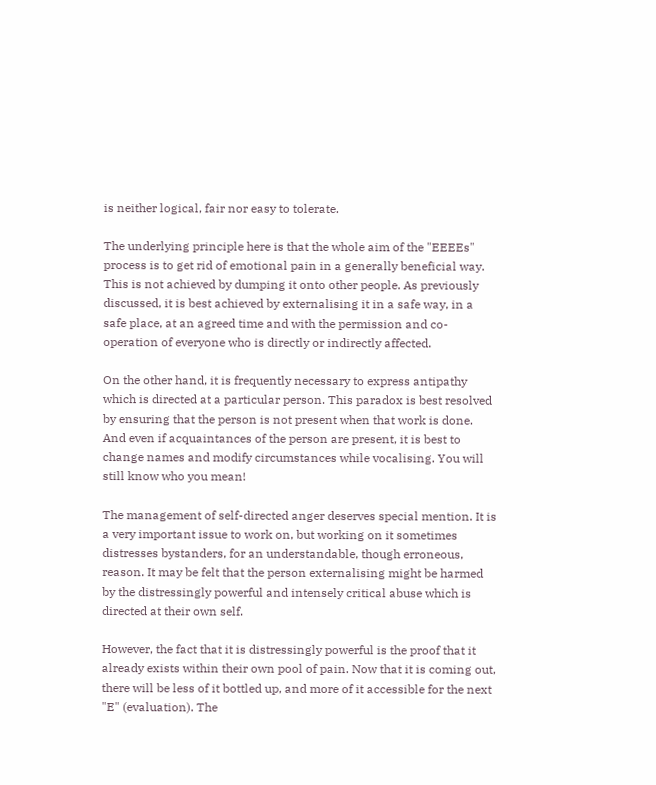is neither logical, fair nor easy to tolerate.

The underlying principle here is that the whole aim of the "EEEEs" process is to get rid of emotional pain in a generally beneficial way. This is not achieved by dumping it onto other people. As previously discussed, it is best achieved by externalising it in a safe way, in a safe place, at an agreed time and with the permission and co-operation of everyone who is directly or indirectly affected.

On the other hand, it is frequently necessary to express antipathy which is directed at a particular person. This paradox is best resolved by ensuring that the person is not present when that work is done. And even if acquaintances of the person are present, it is best to change names and modify circumstances while vocalising. You will still know who you mean!

The management of self-directed anger deserves special mention. It is a very important issue to work on, but working on it sometimes distresses bystanders, for an understandable, though erroneous, reason. It may be felt that the person externalising might be harmed by the distressingly powerful and intensely critical abuse which is directed at their own self.

However, the fact that it is distressingly powerful is the proof that it already exists within their own pool of pain. Now that it is coming out, there will be less of it bottled up, and more of it accessible for the next "E" (evaluation). The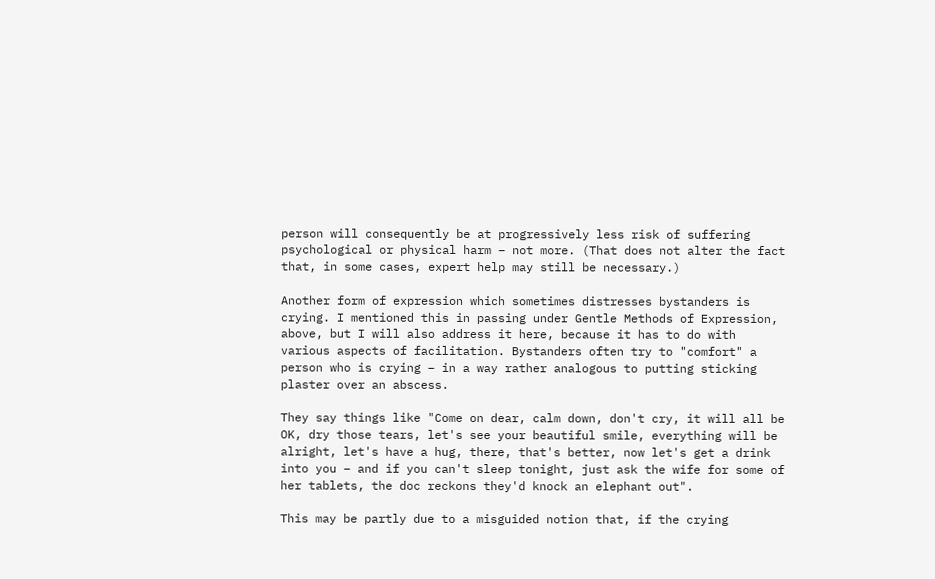person will consequently be at progressively less risk of suffering psychological or physical harm – not more. (That does not alter the fact that, in some cases, expert help may still be necessary.)

Another form of expression which sometimes distresses bystanders is crying. I mentioned this in passing under Gentle Methods of Expression, above, but I will also address it here, because it has to do with various aspects of facilitation. Bystanders often try to "comfort" a person who is crying – in a way rather analogous to putting sticking plaster over an abscess.

They say things like "Come on dear, calm down, don't cry, it will all be OK, dry those tears, let's see your beautiful smile, everything will be alright, let's have a hug, there, that's better, now let's get a drink into you – and if you can't sleep tonight, just ask the wife for some of her tablets, the doc reckons they'd knock an elephant out".

This may be partly due to a misguided notion that, if the crying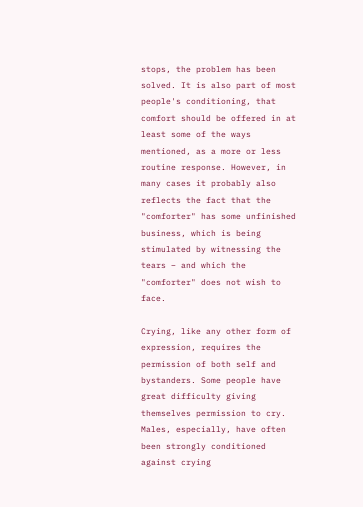stops, the problem has been solved. It is also part of most people's conditioning, that comfort should be offered in at least some of the ways mentioned, as a more or less routine response. However, in many cases it probably also reflects the fact that the "comforter" has some unfinished business, which is being stimulated by witnessing the tears – and which the "comforter" does not wish to face.

Crying, like any other form of expression, requires the permission of both self and bystanders. Some people have great difficulty giving themselves permission to cry. Males, especially, have often been strongly conditioned against crying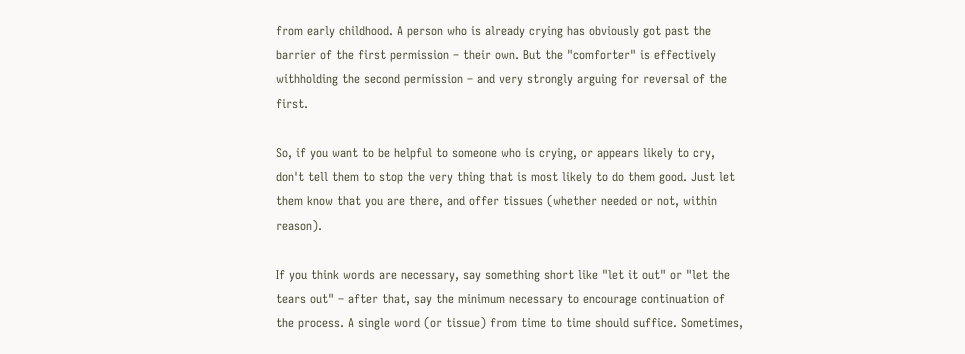from early childhood. A person who is already crying has obviously got past the barrier of the first permission – their own. But the "comforter" is effectively withholding the second permission – and very strongly arguing for reversal of the first.

So, if you want to be helpful to someone who is crying, or appears likely to cry, don't tell them to stop the very thing that is most likely to do them good. Just let them know that you are there, and offer tissues (whether needed or not, within reason).

If you think words are necessary, say something short like "let it out" or "let the tears out" – after that, say the minimum necessary to encourage continuation of the process. A single word (or tissue) from time to time should suffice. Sometimes,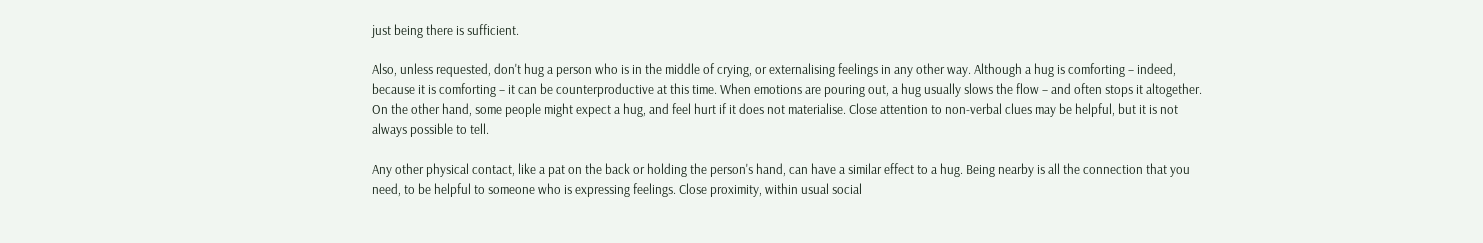just being there is sufficient.

Also, unless requested, don't hug a person who is in the middle of crying, or externalising feelings in any other way. Although a hug is comforting – indeed, because it is comforting – it can be counterproductive at this time. When emotions are pouring out, a hug usually slows the flow – and often stops it altogether. On the other hand, some people might expect a hug, and feel hurt if it does not materialise. Close attention to non-verbal clues may be helpful, but it is not always possible to tell.

Any other physical contact, like a pat on the back or holding the person's hand, can have a similar effect to a hug. Being nearby is all the connection that you need, to be helpful to someone who is expressing feelings. Close proximity, within usual social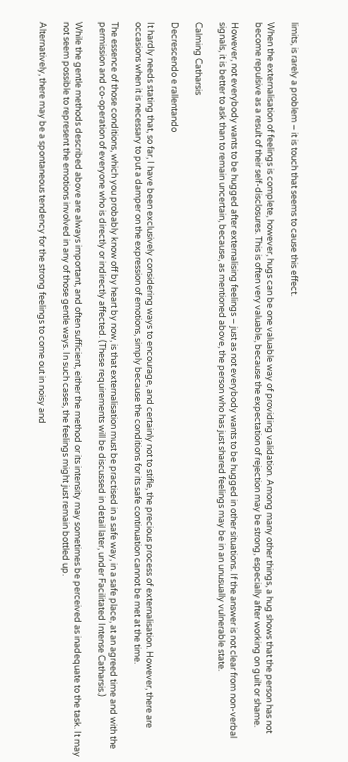limits, is rarely a problem – it is touch that seems to cause this effect.

When the externalisation of feelings is complete, however, hugs can be one valuable way of providing validation. Among many other things, a hug shows that the person has not become repulsive as a result of their self-disclosures. This is often very valuable, because the expectation of rejection may be strong, especially after working on guilt or shame.

However, not everybody wants to be hugged after externalising feelings – just as not everybody wants to be hugged in other situations. If the answer is not clear from non-verbal signals, it is better to ask than to remain uncertain, because, as mentioned above, the person who has just shared feelings may be in an unusually vulnerable state.

Calming Catharsis

Decrescendo e rallentando

It hardly needs stating that, so far, I have been exclusively considering ways to encourage, and certainly not to stifle, the precious process of externalisation. However, there are occasions when it is necessary to put a damper on the expression of emotions, simply because the conditions for its safe continuation cannot be met at the time.

The essence of those conditions, which you probably know off by heart by now, is that externalisation must be practised in a safe way, in a safe place, at an agreed time and with the permission and co-operation of everyone who is directly or indirectly affected. (These requirements will be discussed in detail later, under Facilitated Intense Catharsis.)

While the gentle methods described above are always important, and often sufficient, either the method or its intensity may sometimes be perceived as inadequate to the task. It may not seem possible to represent the emotions involved in any of those gentle ways. In such cases, the feelings might just remain bottled up.

Alternatively, there may be a spontaneous tendency for the strong feelings to come out in noisy and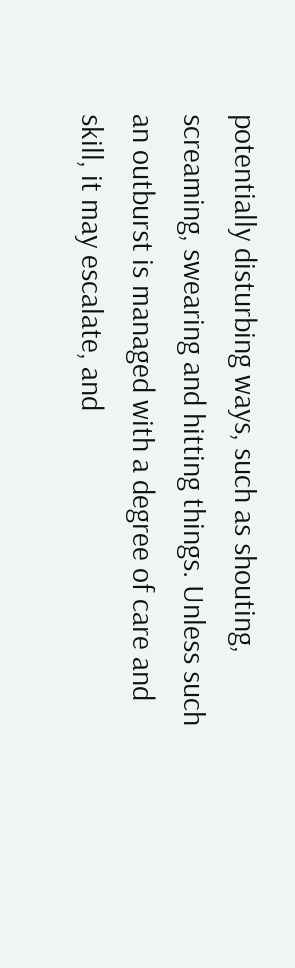potentially disturbing ways, such as shouting, screaming, swearing and hitting things. Unless such an outburst is managed with a degree of care and skill, it may escalate, and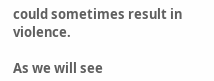could sometimes result in violence.

As we will see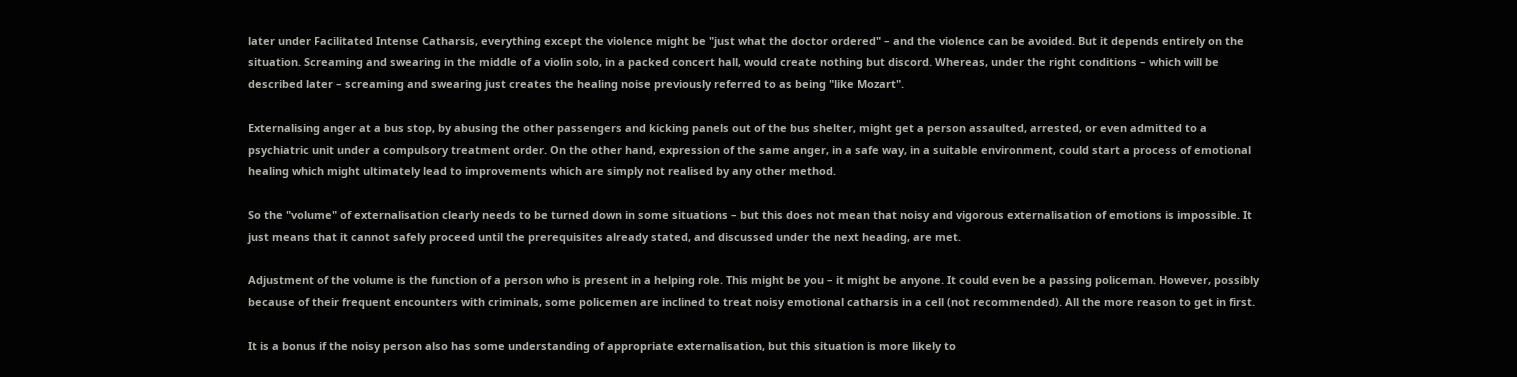later under Facilitated Intense Catharsis, everything except the violence might be "just what the doctor ordered" – and the violence can be avoided. But it depends entirely on the situation. Screaming and swearing in the middle of a violin solo, in a packed concert hall, would create nothing but discord. Whereas, under the right conditions – which will be described later – screaming and swearing just creates the healing noise previously referred to as being "like Mozart".

Externalising anger at a bus stop, by abusing the other passengers and kicking panels out of the bus shelter, might get a person assaulted, arrested, or even admitted to a psychiatric unit under a compulsory treatment order. On the other hand, expression of the same anger, in a safe way, in a suitable environment, could start a process of emotional healing which might ultimately lead to improvements which are simply not realised by any other method.

So the "volume" of externalisation clearly needs to be turned down in some situations – but this does not mean that noisy and vigorous externalisation of emotions is impossible. It just means that it cannot safely proceed until the prerequisites already stated, and discussed under the next heading, are met.

Adjustment of the volume is the function of a person who is present in a helping role. This might be you – it might be anyone. It could even be a passing policeman. However, possibly because of their frequent encounters with criminals, some policemen are inclined to treat noisy emotional catharsis in a cell (not recommended). All the more reason to get in first.

It is a bonus if the noisy person also has some understanding of appropriate externalisation, but this situation is more likely to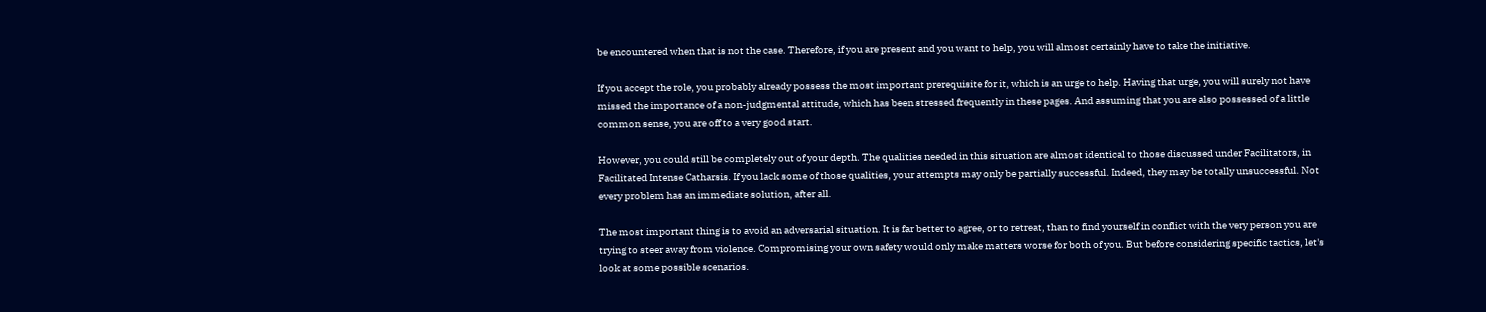be encountered when that is not the case. Therefore, if you are present and you want to help, you will almost certainly have to take the initiative.

If you accept the role, you probably already possess the most important prerequisite for it, which is an urge to help. Having that urge, you will surely not have missed the importance of a non-judgmental attitude, which has been stressed frequently in these pages. And assuming that you are also possessed of a little common sense, you are off to a very good start.

However, you could still be completely out of your depth. The qualities needed in this situation are almost identical to those discussed under Facilitators, in Facilitated Intense Catharsis. If you lack some of those qualities, your attempts may only be partially successful. Indeed, they may be totally unsuccessful. Not every problem has an immediate solution, after all.

The most important thing is to avoid an adversarial situation. It is far better to agree, or to retreat, than to find yourself in conflict with the very person you are trying to steer away from violence. Compromising your own safety would only make matters worse for both of you. But before considering specific tactics, let's look at some possible scenarios.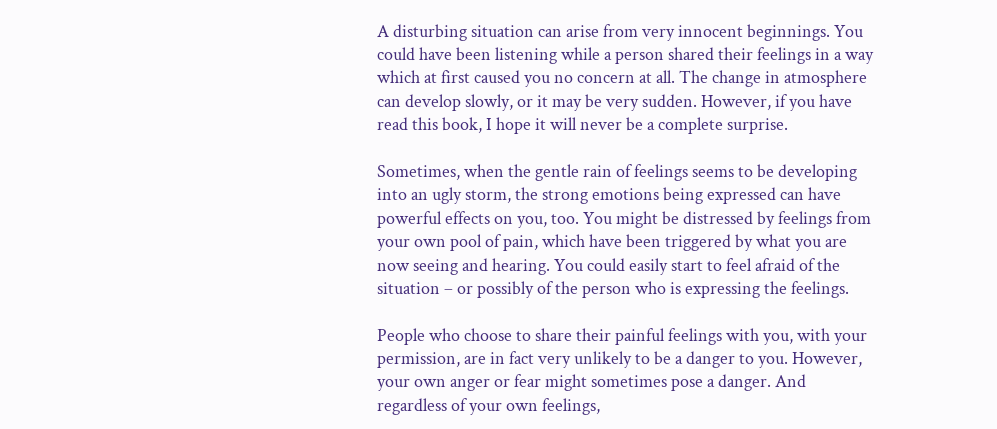A disturbing situation can arise from very innocent beginnings. You could have been listening while a person shared their feelings in a way which at first caused you no concern at all. The change in atmosphere can develop slowly, or it may be very sudden. However, if you have read this book, I hope it will never be a complete surprise.

Sometimes, when the gentle rain of feelings seems to be developing into an ugly storm, the strong emotions being expressed can have powerful effects on you, too. You might be distressed by feelings from your own pool of pain, which have been triggered by what you are now seeing and hearing. You could easily start to feel afraid of the situation – or possibly of the person who is expressing the feelings.

People who choose to share their painful feelings with you, with your permission, are in fact very unlikely to be a danger to you. However, your own anger or fear might sometimes pose a danger. And regardless of your own feelings,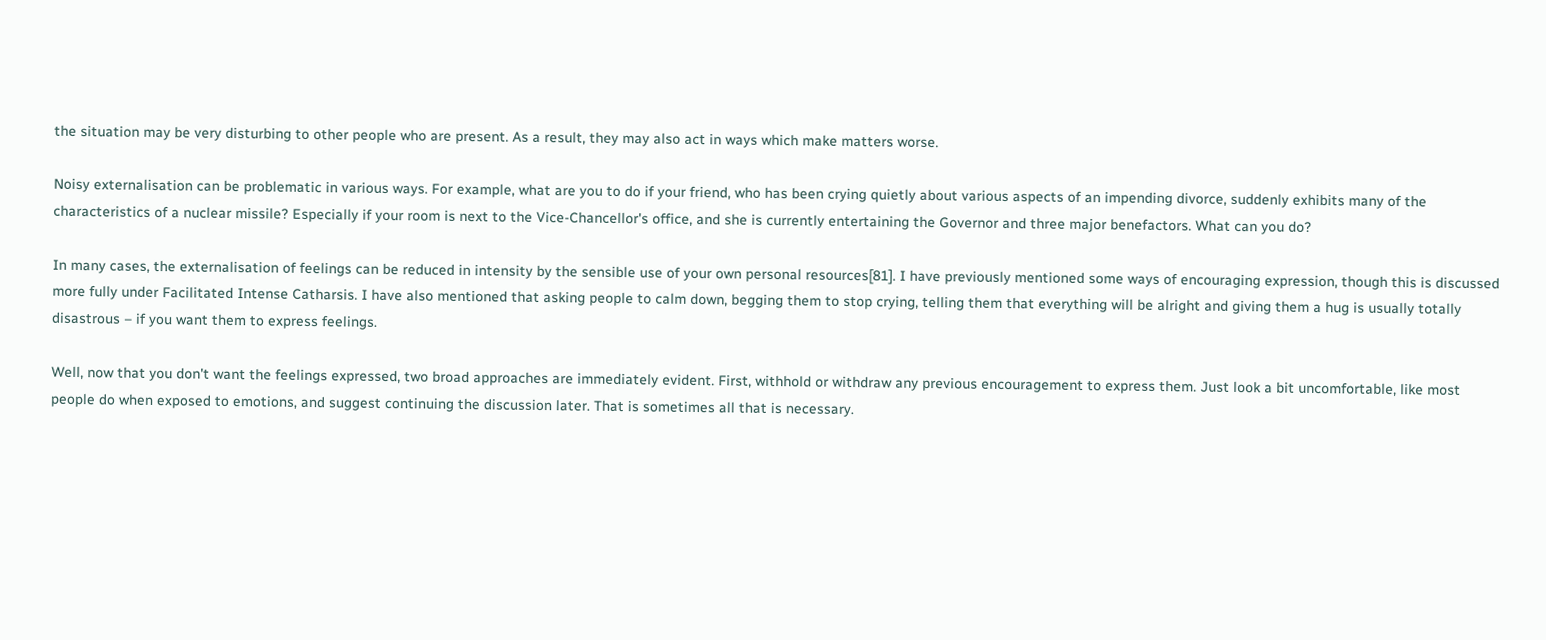the situation may be very disturbing to other people who are present. As a result, they may also act in ways which make matters worse.

Noisy externalisation can be problematic in various ways. For example, what are you to do if your friend, who has been crying quietly about various aspects of an impending divorce, suddenly exhibits many of the characteristics of a nuclear missile? Especially if your room is next to the Vice-Chancellor's office, and she is currently entertaining the Governor and three major benefactors. What can you do?

In many cases, the externalisation of feelings can be reduced in intensity by the sensible use of your own personal resources[81]. I have previously mentioned some ways of encouraging expression, though this is discussed more fully under Facilitated Intense Catharsis. I have also mentioned that asking people to calm down, begging them to stop crying, telling them that everything will be alright and giving them a hug is usually totally disastrous – if you want them to express feelings.

Well, now that you don't want the feelings expressed, two broad approaches are immediately evident. First, withhold or withdraw any previous encouragement to express them. Just look a bit uncomfortable, like most people do when exposed to emotions, and suggest continuing the discussion later. That is sometimes all that is necessary.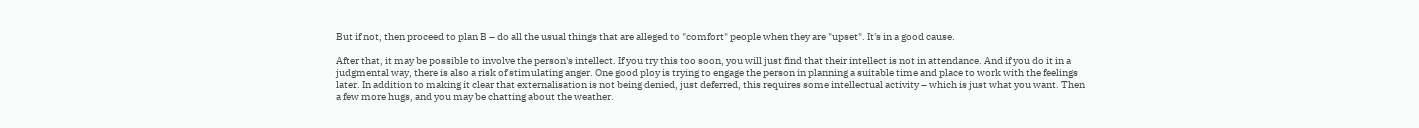But if not, then proceed to plan B – do all the usual things that are alleged to "comfort" people when they are "upset". It's in a good cause.

After that, it may be possible to involve the person's intellect. If you try this too soon, you will just find that their intellect is not in attendance. And if you do it in a judgmental way, there is also a risk of stimulating anger. One good ploy is trying to engage the person in planning a suitable time and place to work with the feelings later. In addition to making it clear that externalisation is not being denied, just deferred, this requires some intellectual activity – which is just what you want. Then a few more hugs, and you may be chatting about the weather.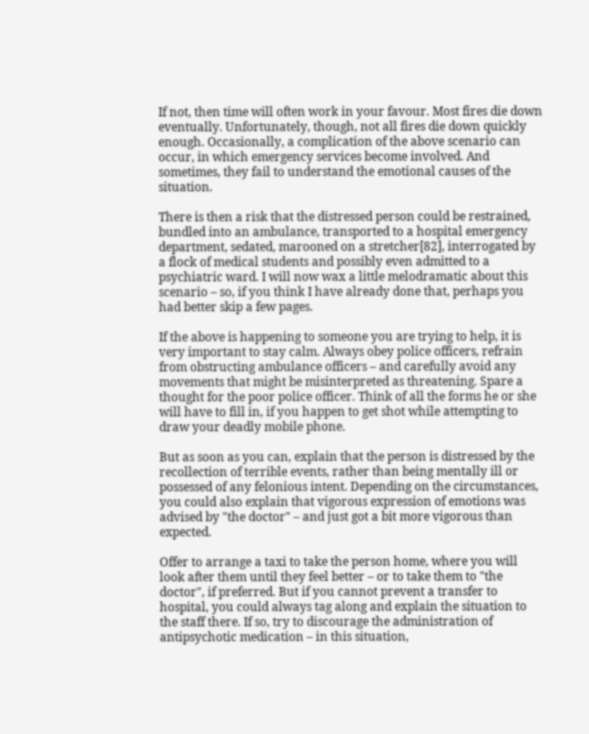If not, then time will often work in your favour. Most fires die down eventually. Unfortunately, though, not all fires die down quickly enough. Occasionally, a complication of the above scenario can occur, in which emergency services become involved. And sometimes, they fail to understand the emotional causes of the situation.

There is then a risk that the distressed person could be restrained, bundled into an ambulance, transported to a hospital emergency department, sedated, marooned on a stretcher[82], interrogated by a flock of medical students and possibly even admitted to a psychiatric ward. I will now wax a little melodramatic about this scenario – so, if you think I have already done that, perhaps you had better skip a few pages.

If the above is happening to someone you are trying to help, it is very important to stay calm. Always obey police officers, refrain from obstructing ambulance officers – and carefully avoid any movements that might be misinterpreted as threatening. Spare a thought for the poor police officer. Think of all the forms he or she will have to fill in, if you happen to get shot while attempting to draw your deadly mobile phone.

But as soon as you can, explain that the person is distressed by the recollection of terrible events, rather than being mentally ill or possessed of any felonious intent. Depending on the circumstances, you could also explain that vigorous expression of emotions was advised by "the doctor" – and just got a bit more vigorous than expected.

Offer to arrange a taxi to take the person home, where you will look after them until they feel better – or to take them to "the doctor", if preferred. But if you cannot prevent a transfer to hospital, you could always tag along and explain the situation to the staff there. If so, try to discourage the administration of antipsychotic medication – in this situation,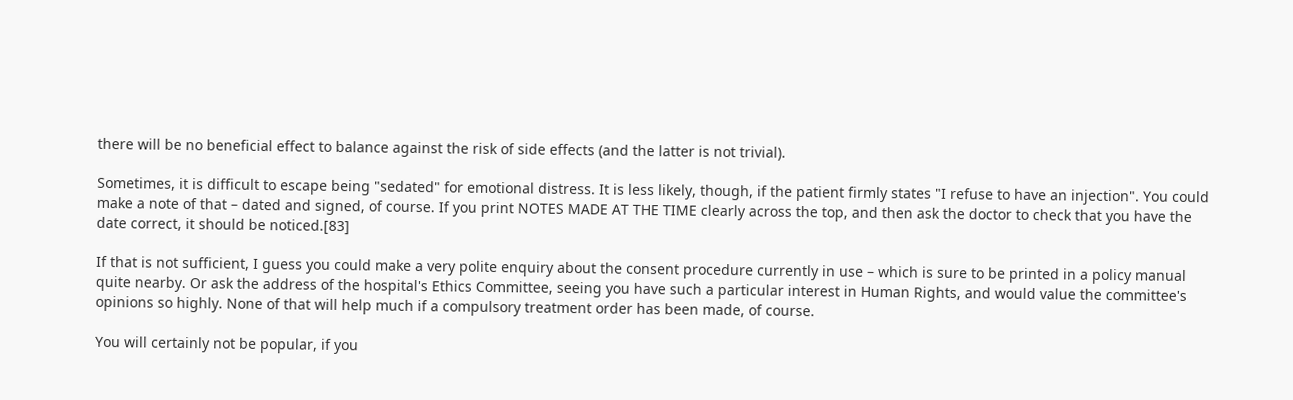there will be no beneficial effect to balance against the risk of side effects (and the latter is not trivial).

Sometimes, it is difficult to escape being "sedated" for emotional distress. It is less likely, though, if the patient firmly states "I refuse to have an injection". You could make a note of that – dated and signed, of course. If you print NOTES MADE AT THE TIME clearly across the top, and then ask the doctor to check that you have the date correct, it should be noticed.[83]

If that is not sufficient, I guess you could make a very polite enquiry about the consent procedure currently in use – which is sure to be printed in a policy manual quite nearby. Or ask the address of the hospital's Ethics Committee, seeing you have such a particular interest in Human Rights, and would value the committee's opinions so highly. None of that will help much if a compulsory treatment order has been made, of course.

You will certainly not be popular, if you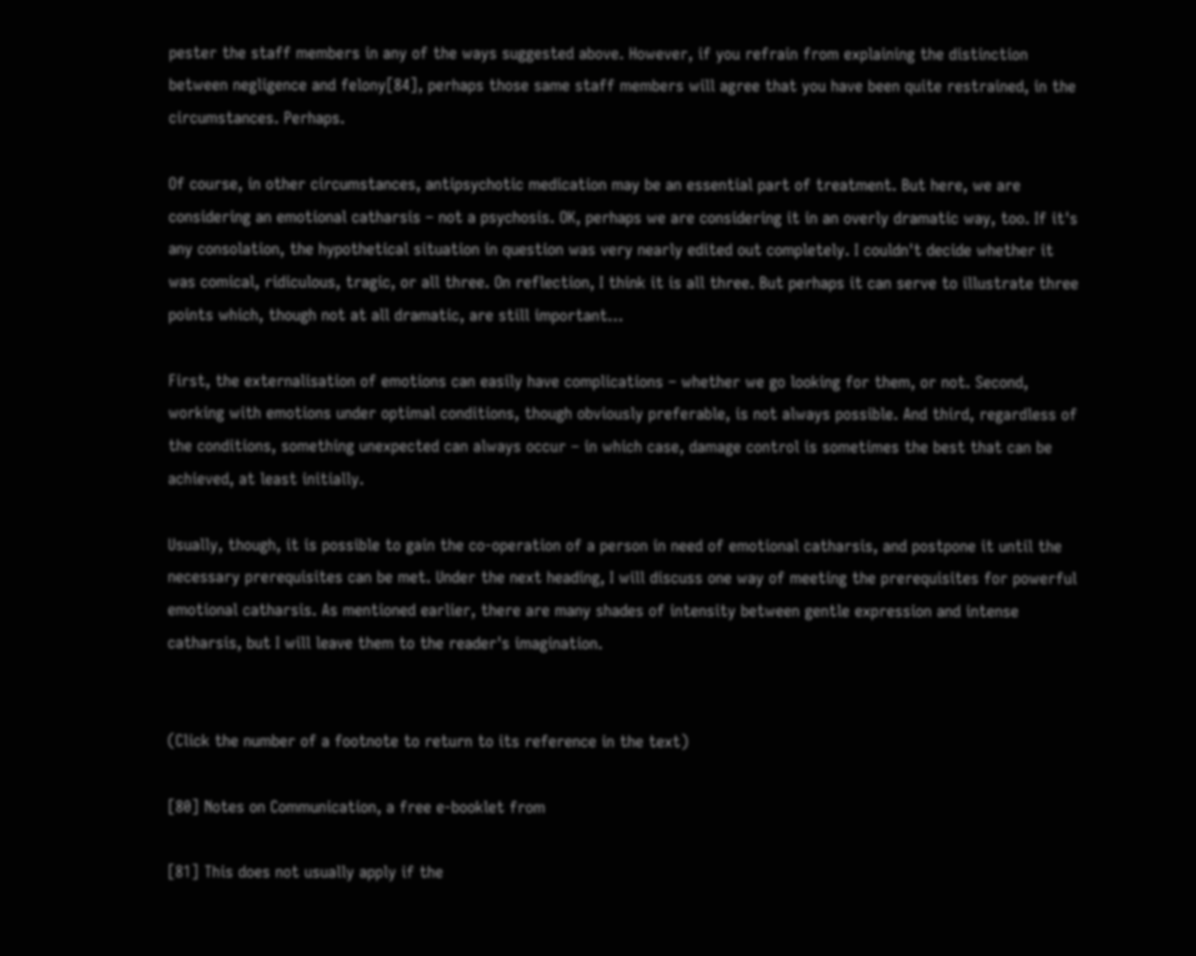pester the staff members in any of the ways suggested above. However, if you refrain from explaining the distinction between negligence and felony[84], perhaps those same staff members will agree that you have been quite restrained, in the circumstances. Perhaps.

Of course, in other circumstances, antipsychotic medication may be an essential part of treatment. But here, we are considering an emotional catharsis – not a psychosis. OK, perhaps we are considering it in an overly dramatic way, too. If it's any consolation, the hypothetical situation in question was very nearly edited out completely. I couldn't decide whether it was comical, ridiculous, tragic, or all three. On reflection, I think it is all three. But perhaps it can serve to illustrate three points which, though not at all dramatic, are still important…

First, the externalisation of emotions can easily have complications – whether we go looking for them, or not. Second, working with emotions under optimal conditions, though obviously preferable, is not always possible. And third, regardless of the conditions, something unexpected can always occur – in which case, damage control is sometimes the best that can be achieved, at least initially.

Usually, though, it is possible to gain the co-operation of a person in need of emotional catharsis, and postpone it until the necessary prerequisites can be met. Under the next heading, I will discuss one way of meeting the prerequisites for powerful emotional catharsis. As mentioned earlier, there are many shades of intensity between gentle expression and intense catharsis, but I will leave them to the reader's imagination.


(Click the number of a footnote to return to its reference in the text)

[80] Notes on Communication, a free e-booklet from

[81] This does not usually apply if the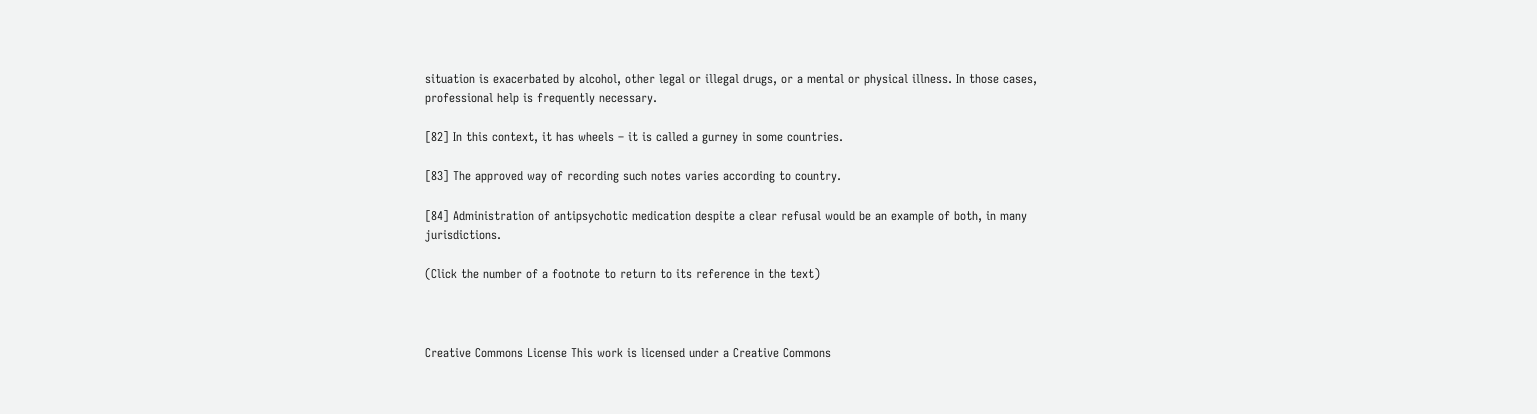situation is exacerbated by alcohol, other legal or illegal drugs, or a mental or physical illness. In those cases, professional help is frequently necessary.

[82] In this context, it has wheels – it is called a gurney in some countries.

[83] The approved way of recording such notes varies according to country.

[84] Administration of antipsychotic medication despite a clear refusal would be an example of both, in many jurisdictions.

(Click the number of a footnote to return to its reference in the text)



Creative Commons License This work is licensed under a Creative Commons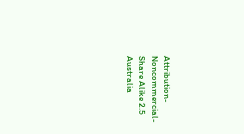Attribution-Noncommercial-Share Alike 2.5 Australia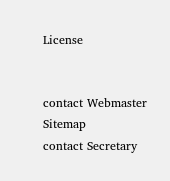License


contact Webmaster                  Sitemap                  contact Secretary